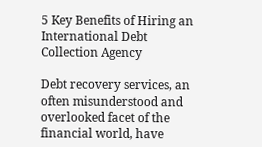5 Key Benefits of Hiring an International Debt Collection Agency

Debt recovery services, an often misunderstood and overlooked facet of the financial world, have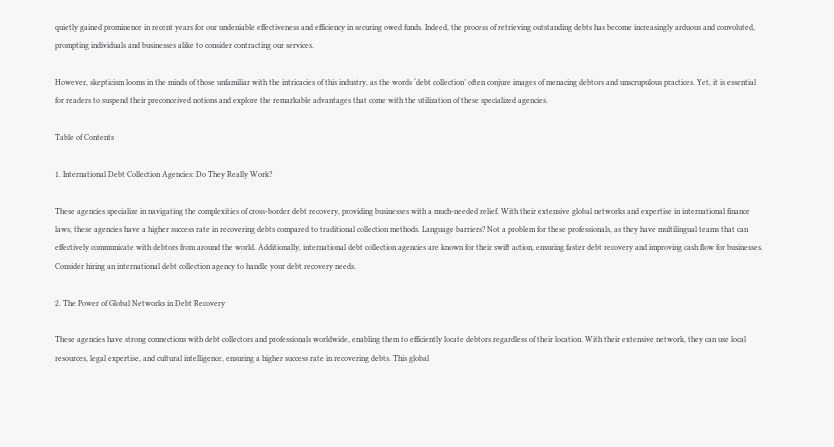quietly gained prominence in recent years for our undeniable effectiveness and efficiency in securing owed funds. Indeed, the process of retrieving outstanding debts has become increasingly arduous and convoluted, prompting individuals and businesses alike to consider contracting our services.

However, skepticism looms in the minds of those unfamiliar with the intricacies of this industry, as the words ‘debt collection’ often conjure images of menacing debtors and unscrupulous practices. Yet, it is essential for readers to suspend their preconceived notions and explore the remarkable advantages that come with the utilization of these specialized agencies.

Table of Contents

1. International Debt Collection Agencies: Do They Really Work?

These agencies specialize in navigating the complexities of cross-border debt recovery, providing businesses with a much-needed relief. With their extensive global networks and expertise in international finance laws, these agencies have a higher success rate in recovering debts compared to traditional collection methods. Language barriers? Not a problem for these professionals, as they have multilingual teams that can effectively communicate with debtors from around the world. Additionally, international debt collection agencies are known for their swift action, ensuring faster debt recovery and improving cash flow for businesses. Consider hiring an international debt collection agency to handle your debt recovery needs.

2. The Power of Global Networks in Debt Recovery

These agencies have strong connections with debt collectors and professionals worldwide, enabling them to efficiently locate debtors regardless of their location. With their extensive network, they can use local resources, legal expertise, and cultural intelligence, ensuring a higher success rate in recovering debts. This global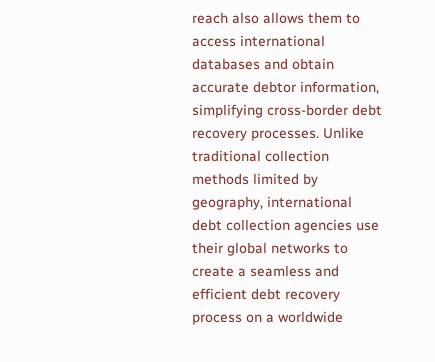reach also allows them to access international databases and obtain accurate debtor information, simplifying cross-border debt recovery processes. Unlike traditional collection methods limited by geography, international debt collection agencies use their global networks to create a seamless and efficient debt recovery process on a worldwide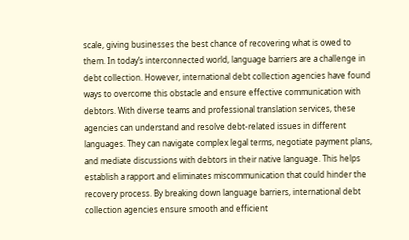scale, giving businesses the best chance of recovering what is owed to them. In today’s interconnected world, language barriers are a challenge in debt collection. However, international debt collection agencies have found ways to overcome this obstacle and ensure effective communication with debtors. With diverse teams and professional translation services, these agencies can understand and resolve debt-related issues in different languages. They can navigate complex legal terms, negotiate payment plans, and mediate discussions with debtors in their native language. This helps establish a rapport and eliminates miscommunication that could hinder the recovery process. By breaking down language barriers, international debt collection agencies ensure smooth and efficient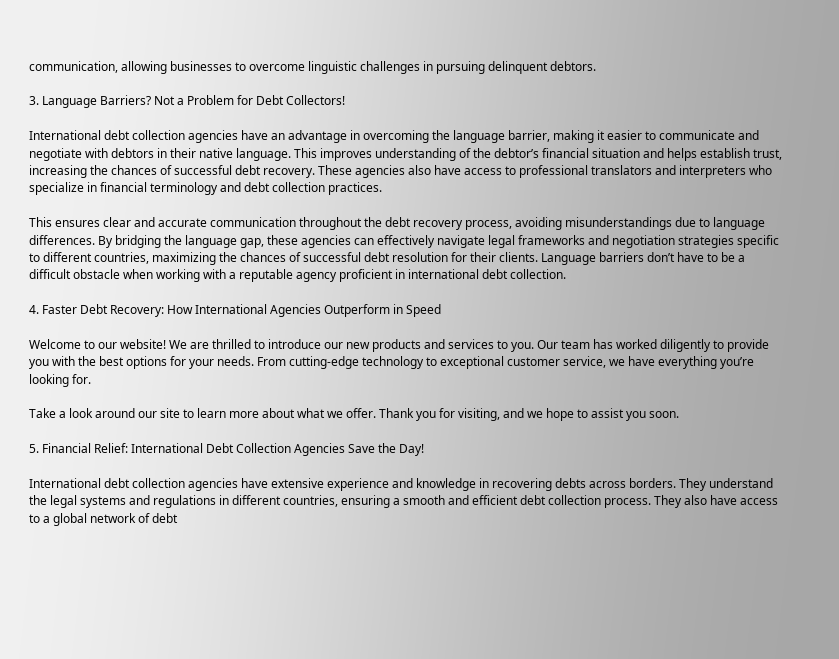communication, allowing businesses to overcome linguistic challenges in pursuing delinquent debtors.

3. Language Barriers? Not a Problem for Debt Collectors!

International debt collection agencies have an advantage in overcoming the language barrier, making it easier to communicate and negotiate with debtors in their native language. This improves understanding of the debtor’s financial situation and helps establish trust, increasing the chances of successful debt recovery. These agencies also have access to professional translators and interpreters who specialize in financial terminology and debt collection practices.

This ensures clear and accurate communication throughout the debt recovery process, avoiding misunderstandings due to language differences. By bridging the language gap, these agencies can effectively navigate legal frameworks and negotiation strategies specific to different countries, maximizing the chances of successful debt resolution for their clients. Language barriers don’t have to be a difficult obstacle when working with a reputable agency proficient in international debt collection.

4. Faster Debt Recovery: How International Agencies Outperform in Speed

Welcome to our website! We are thrilled to introduce our new products and services to you. Our team has worked diligently to provide you with the best options for your needs. From cutting-edge technology to exceptional customer service, we have everything you’re looking for.

Take a look around our site to learn more about what we offer. Thank you for visiting, and we hope to assist you soon.

5. Financial Relief: International Debt Collection Agencies Save the Day!

International debt collection agencies have extensive experience and knowledge in recovering debts across borders. They understand the legal systems and regulations in different countries, ensuring a smooth and efficient debt collection process. They also have access to a global network of debt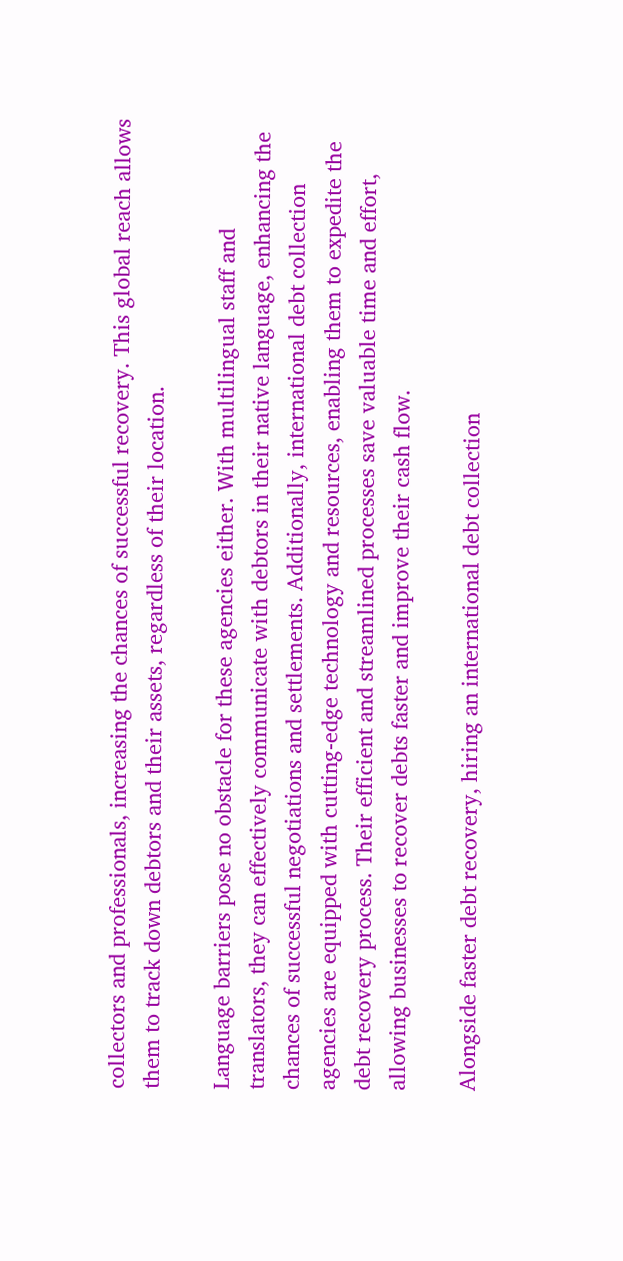collectors and professionals, increasing the chances of successful recovery. This global reach allows them to track down debtors and their assets, regardless of their location.

Language barriers pose no obstacle for these agencies either. With multilingual staff and translators, they can effectively communicate with debtors in their native language, enhancing the chances of successful negotiations and settlements. Additionally, international debt collection agencies are equipped with cutting-edge technology and resources, enabling them to expedite the debt recovery process. Their efficient and streamlined processes save valuable time and effort, allowing businesses to recover debts faster and improve their cash flow.

Alongside faster debt recovery, hiring an international debt collection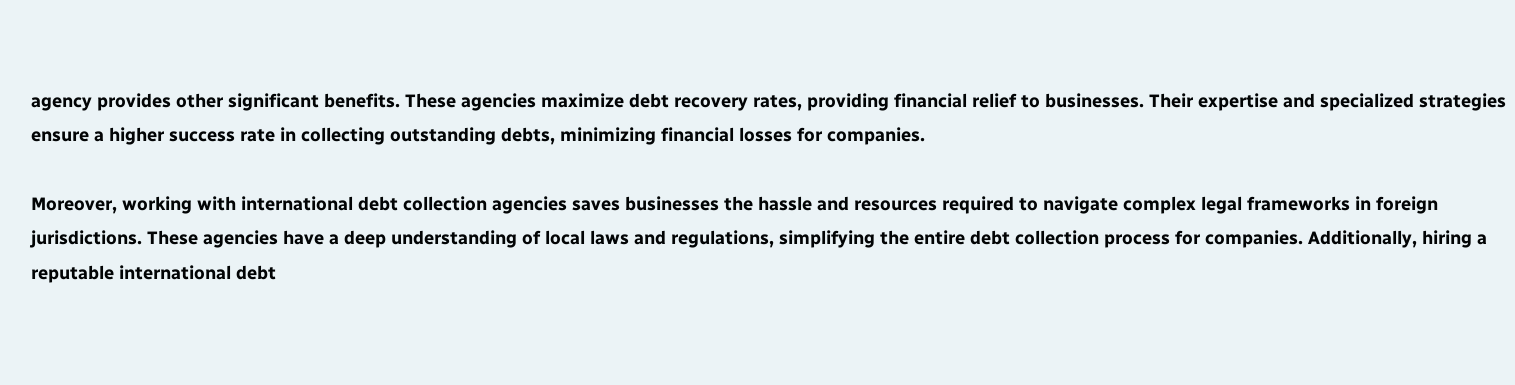agency provides other significant benefits. These agencies maximize debt recovery rates, providing financial relief to businesses. Their expertise and specialized strategies ensure a higher success rate in collecting outstanding debts, minimizing financial losses for companies.

Moreover, working with international debt collection agencies saves businesses the hassle and resources required to navigate complex legal frameworks in foreign jurisdictions. These agencies have a deep understanding of local laws and regulations, simplifying the entire debt collection process for companies. Additionally, hiring a reputable international debt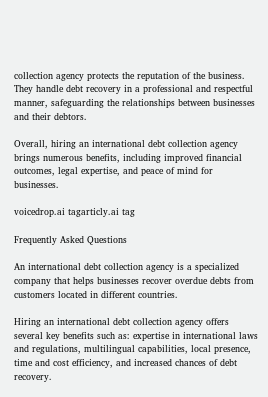collection agency protects the reputation of the business. They handle debt recovery in a professional and respectful manner, safeguarding the relationships between businesses and their debtors.

Overall, hiring an international debt collection agency brings numerous benefits, including improved financial outcomes, legal expertise, and peace of mind for businesses.

voicedrop.ai tagarticly.ai tag

Frequently Asked Questions

An international debt collection agency is a specialized company that helps businesses recover overdue debts from customers located in different countries.

Hiring an international debt collection agency offers several key benefits such as: expertise in international laws and regulations, multilingual capabilities, local presence, time and cost efficiency, and increased chances of debt recovery.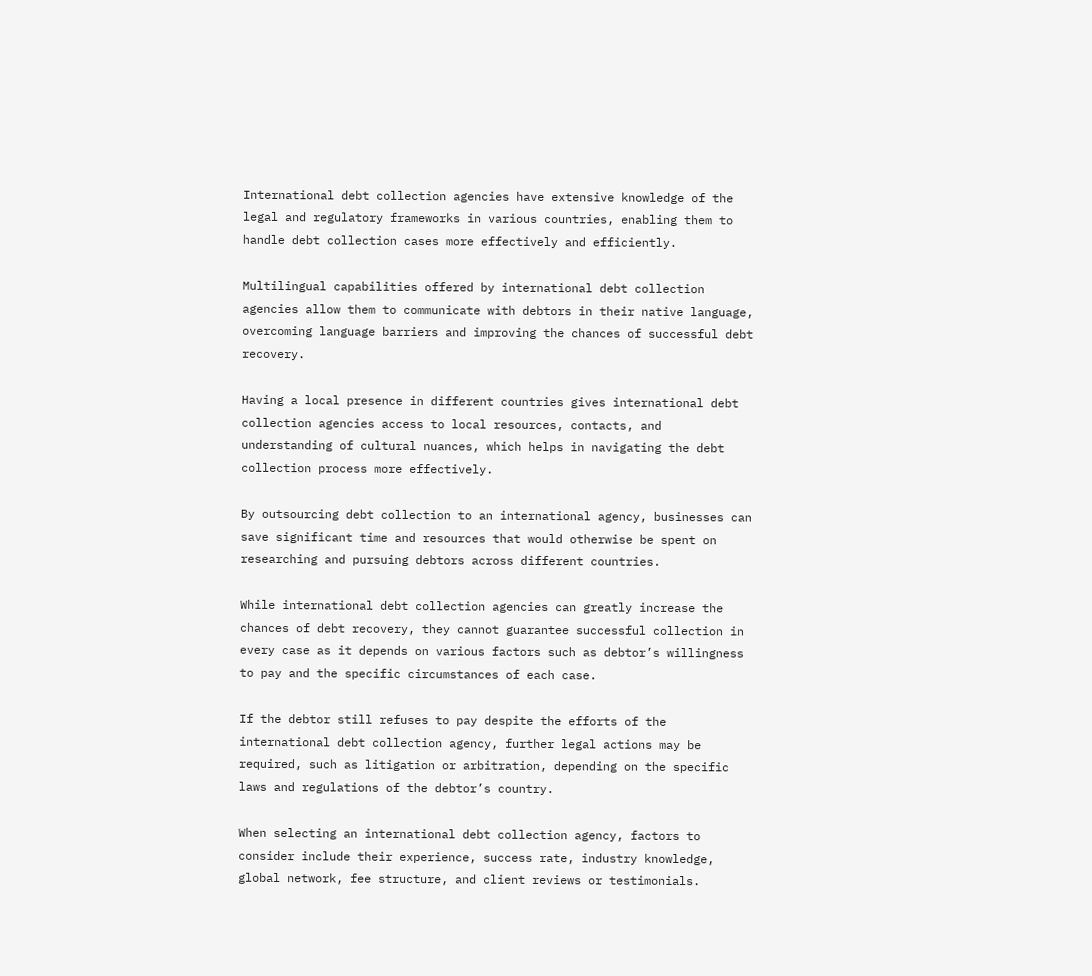International debt collection agencies have extensive knowledge of the legal and regulatory frameworks in various countries, enabling them to handle debt collection cases more effectively and efficiently.

Multilingual capabilities offered by international debt collection agencies allow them to communicate with debtors in their native language, overcoming language barriers and improving the chances of successful debt recovery.

Having a local presence in different countries gives international debt collection agencies access to local resources, contacts, and understanding of cultural nuances, which helps in navigating the debt collection process more effectively.

By outsourcing debt collection to an international agency, businesses can save significant time and resources that would otherwise be spent on researching and pursuing debtors across different countries.

While international debt collection agencies can greatly increase the chances of debt recovery, they cannot guarantee successful collection in every case as it depends on various factors such as debtor’s willingness to pay and the specific circumstances of each case.

If the debtor still refuses to pay despite the efforts of the international debt collection agency, further legal actions may be required, such as litigation or arbitration, depending on the specific laws and regulations of the debtor’s country.

When selecting an international debt collection agency, factors to consider include their experience, success rate, industry knowledge, global network, fee structure, and client reviews or testimonials.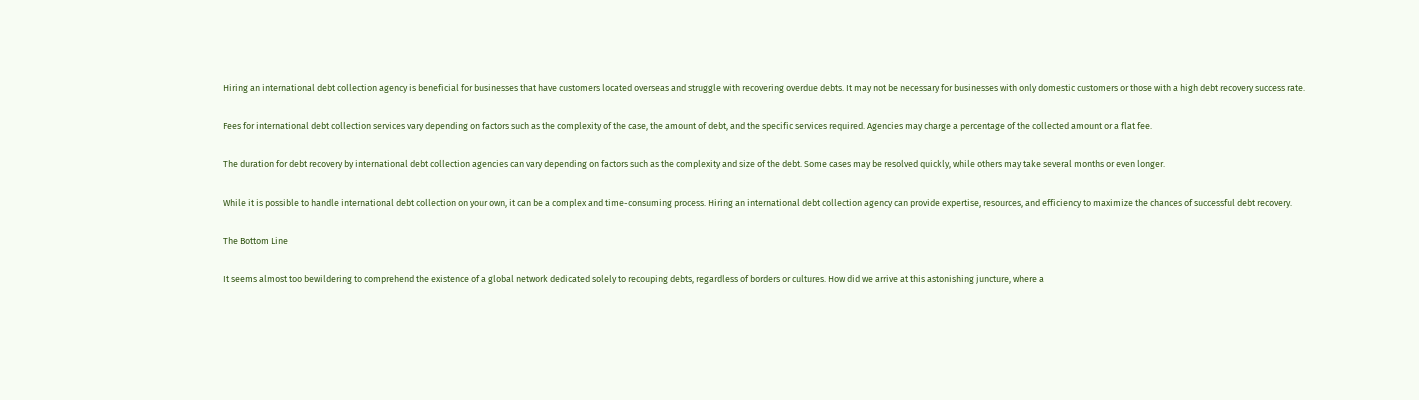Hiring an international debt collection agency is beneficial for businesses that have customers located overseas and struggle with recovering overdue debts. It may not be necessary for businesses with only domestic customers or those with a high debt recovery success rate.

Fees for international debt collection services vary depending on factors such as the complexity of the case, the amount of debt, and the specific services required. Agencies may charge a percentage of the collected amount or a flat fee.

The duration for debt recovery by international debt collection agencies can vary depending on factors such as the complexity and size of the debt. Some cases may be resolved quickly, while others may take several months or even longer.

While it is possible to handle international debt collection on your own, it can be a complex and time-consuming process. Hiring an international debt collection agency can provide expertise, resources, and efficiency to maximize the chances of successful debt recovery.

The Bottom Line

It seems almost too bewildering to comprehend the existence of a global network dedicated solely to recouping debts, regardless of borders or cultures. How did we arrive at this astonishing juncture, where a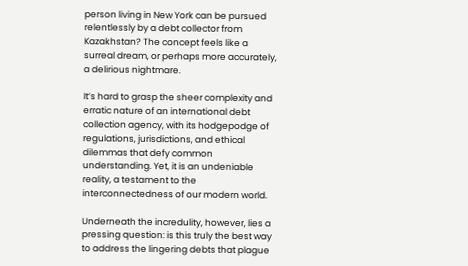person living in New York can be pursued relentlessly by a debt collector from Kazakhstan? The concept feels like a surreal dream, or perhaps more accurately, a delirious nightmare.

It’s hard to grasp the sheer complexity and erratic nature of an international debt collection agency, with its hodgepodge of regulations, jurisdictions, and ethical dilemmas that defy common understanding. Yet, it is an undeniable reality, a testament to the interconnectedness of our modern world.

Underneath the incredulity, however, lies a pressing question: is this truly the best way to address the lingering debts that plague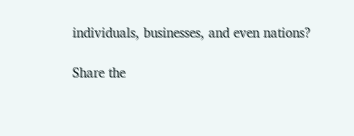individuals, businesses, and even nations?

Share the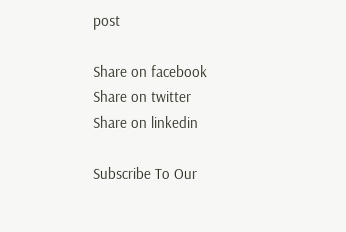post

Share on facebook
Share on twitter
Share on linkedin

Subscribe To Our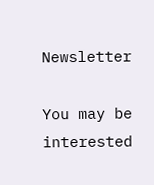Newsletter

You may be interested